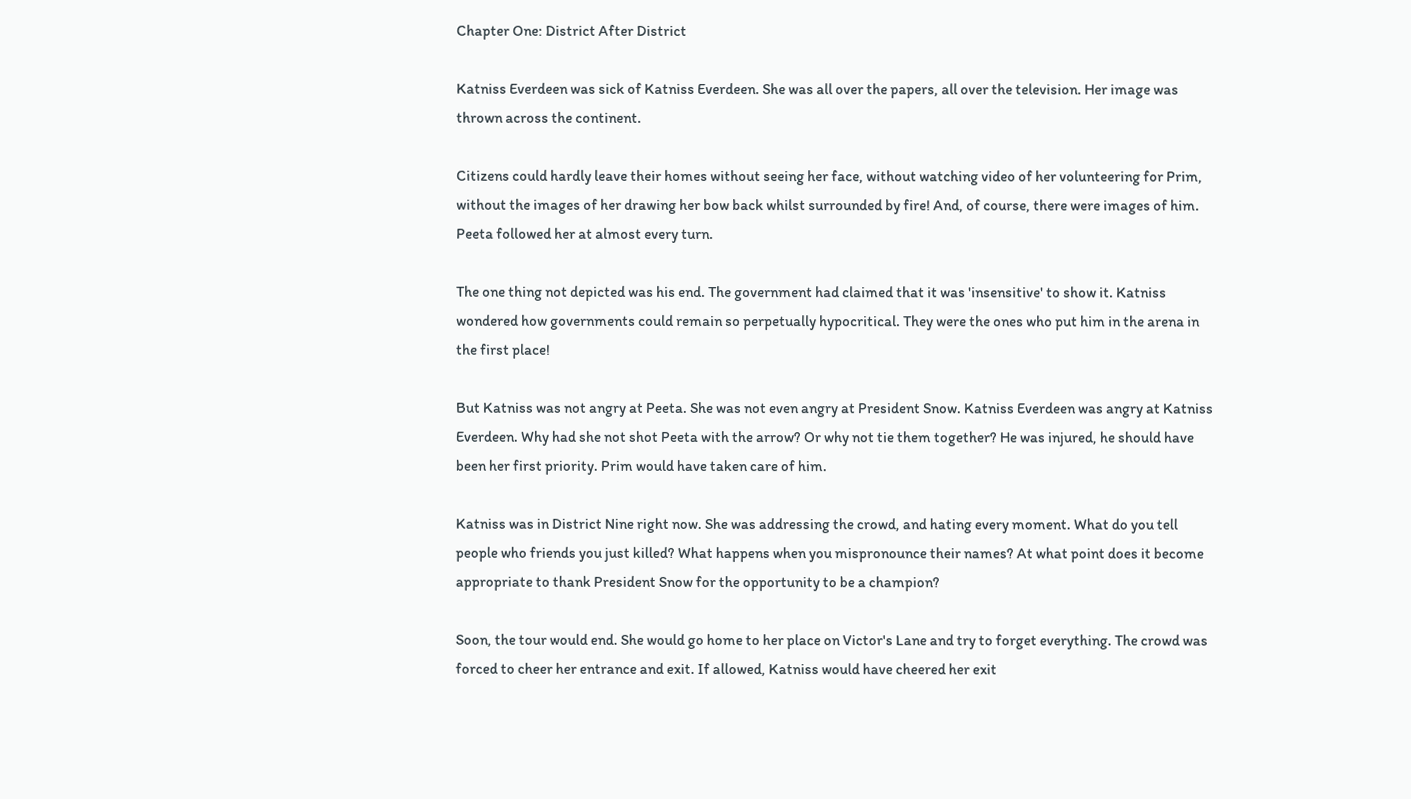Chapter One: District After District

Katniss Everdeen was sick of Katniss Everdeen. She was all over the papers, all over the television. Her image was thrown across the continent.

Citizens could hardly leave their homes without seeing her face, without watching video of her volunteering for Prim, without the images of her drawing her bow back whilst surrounded by fire! And, of course, there were images of him. Peeta followed her at almost every turn.

The one thing not depicted was his end. The government had claimed that it was 'insensitive' to show it. Katniss wondered how governments could remain so perpetually hypocritical. They were the ones who put him in the arena in the first place!

But Katniss was not angry at Peeta. She was not even angry at President Snow. Katniss Everdeen was angry at Katniss Everdeen. Why had she not shot Peeta with the arrow? Or why not tie them together? He was injured, he should have been her first priority. Prim would have taken care of him.

Katniss was in District Nine right now. She was addressing the crowd, and hating every moment. What do you tell people who friends you just killed? What happens when you mispronounce their names? At what point does it become appropriate to thank President Snow for the opportunity to be a champion?

Soon, the tour would end. She would go home to her place on Victor's Lane and try to forget everything. The crowd was forced to cheer her entrance and exit. If allowed, Katniss would have cheered her exit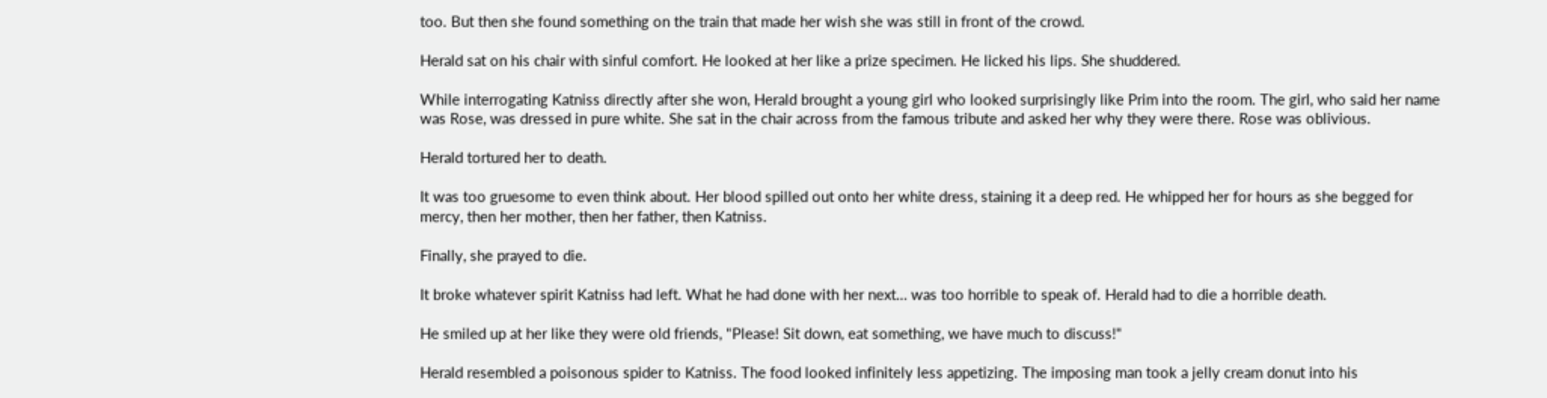too. But then she found something on the train that made her wish she was still in front of the crowd.

Herald sat on his chair with sinful comfort. He looked at her like a prize specimen. He licked his lips. She shuddered.

While interrogating Katniss directly after she won, Herald brought a young girl who looked surprisingly like Prim into the room. The girl, who said her name was Rose, was dressed in pure white. She sat in the chair across from the famous tribute and asked her why they were there. Rose was oblivious.

Herald tortured her to death.

It was too gruesome to even think about. Her blood spilled out onto her white dress, staining it a deep red. He whipped her for hours as she begged for mercy, then her mother, then her father, then Katniss.

Finally, she prayed to die.

It broke whatever spirit Katniss had left. What he had done with her next… was too horrible to speak of. Herald had to die a horrible death.

He smiled up at her like they were old friends, "Please! Sit down, eat something, we have much to discuss!"

Herald resembled a poisonous spider to Katniss. The food looked infinitely less appetizing. The imposing man took a jelly cream donut into his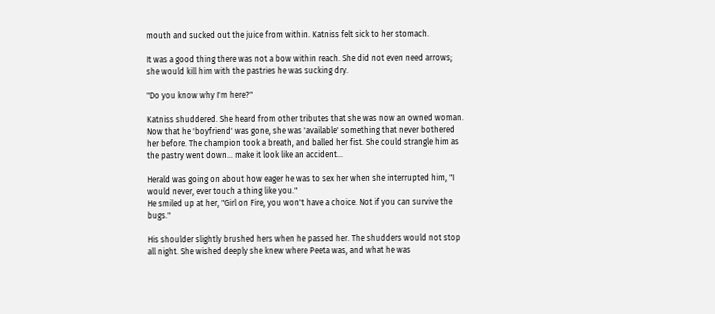mouth and sucked out the juice from within. Katniss felt sick to her stomach.

It was a good thing there was not a bow within reach. She did not even need arrows; she would kill him with the pastries he was sucking dry.

"Do you know why I'm here?"

Katniss shuddered. She heard from other tributes that she was now an owned woman. Now that he 'boyfriend' was gone, she was 'available' something that never bothered her before. The champion took a breath, and balled her fist. She could strangle him as the pastry went down… make it look like an accident…

Herald was going on about how eager he was to sex her when she interrupted him, "I would never, ever touch a thing like you."
He smiled up at her, "Girl on Fire, you won't have a choice. Not if you can survive the bugs."

His shoulder slightly brushed hers when he passed her. The shudders would not stop all night. She wished deeply she knew where Peeta was, and what he was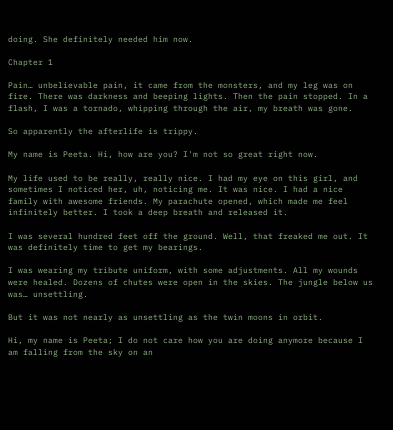doing. She definitely needed him now.

Chapter 1

Pain… unbelievable pain, it came from the monsters, and my leg was on fire. There was darkness and beeping lights. Then the pain stopped. In a flash, I was a tornado, whipping through the air, my breath was gone.

So apparently the afterlife is trippy.

My name is Peeta. Hi, how are you? I'm not so great right now.

My life used to be really, really nice. I had my eye on this girl, and sometimes I noticed her, uh, noticing me. It was nice. I had a nice family with awesome friends. My parachute opened, which made me feel infinitely better. I took a deep breath and released it.

I was several hundred feet off the ground. Well, that freaked me out. It was definitely time to get my bearings.

I was wearing my tribute uniform, with some adjustments. All my wounds were healed. Dozens of chutes were open in the skies. The jungle below us was… unsettling.

But it was not nearly as unsettling as the twin moons in orbit.

Hi, my name is Peeta; I do not care how you are doing anymore because I am falling from the sky on an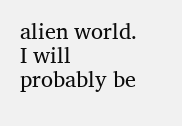alien world. I will probably be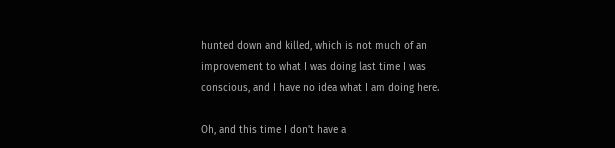hunted down and killed, which is not much of an improvement to what I was doing last time I was conscious, and I have no idea what I am doing here.

Oh, and this time I don't have a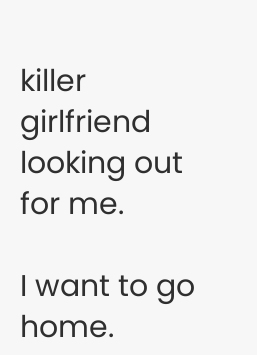killer girlfriend looking out for me.

I want to go home.